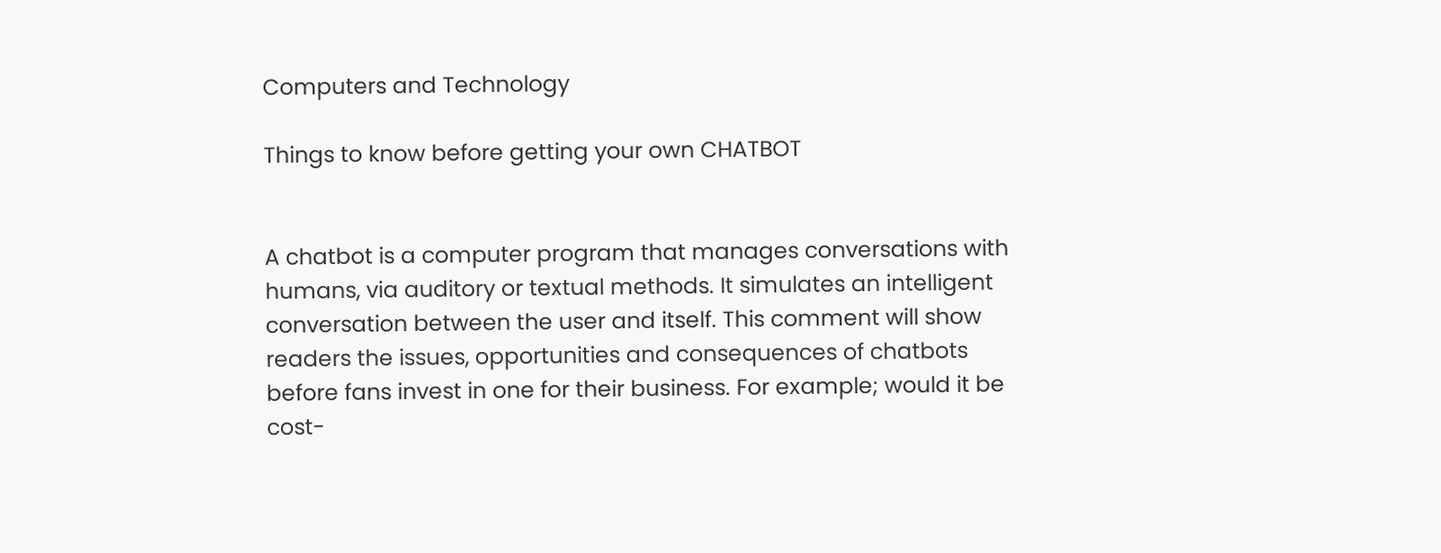Computers and Technology

Things to know before getting your own CHATBOT


A chatbot is a computer program that manages conversations with humans, via auditory or textual methods. It simulates an intelligent conversation between the user and itself. This comment will show readers the issues, opportunities and consequences of chatbots before fans invest in one for their business. For example; would it be cost-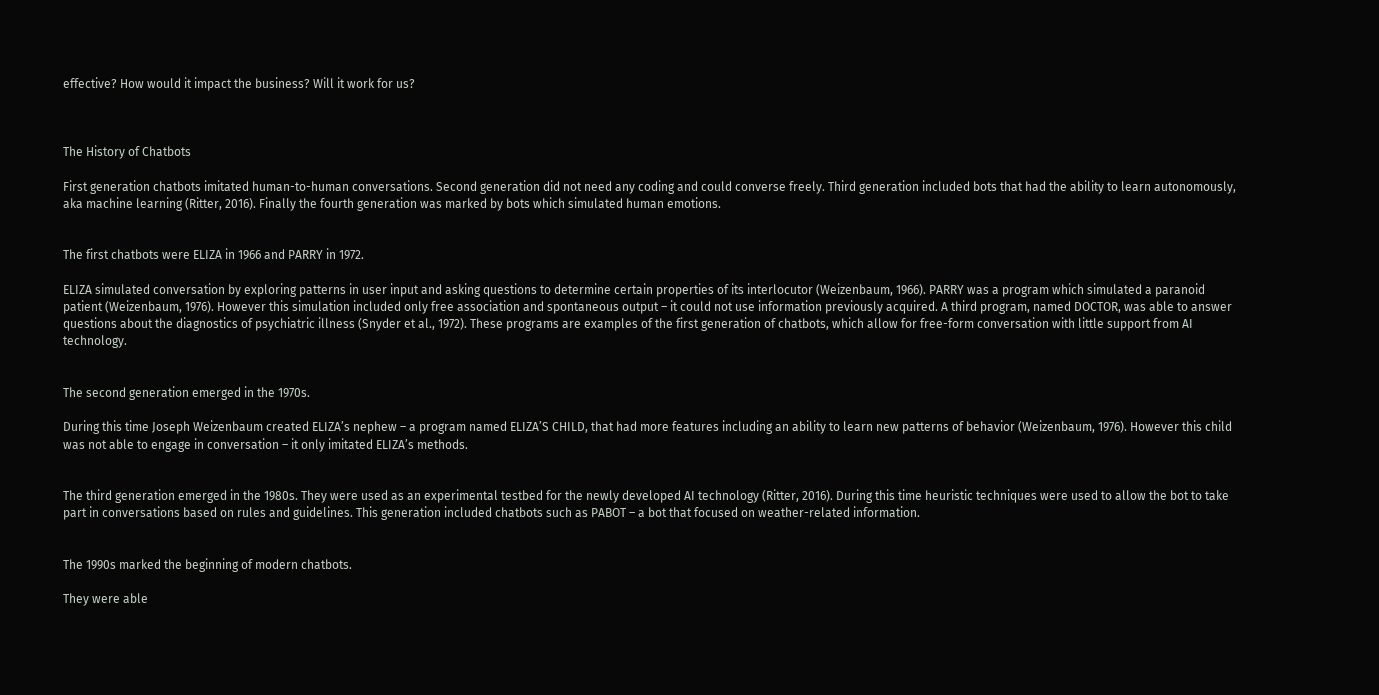effective? How would it impact the business? Will it work for us?



The History of Chatbots

First generation chatbots imitated human-to-human conversations. Second generation did not need any coding and could converse freely. Third generation included bots that had the ability to learn autonomously, aka machine learning (Ritter, 2016). Finally the fourth generation was marked by bots which simulated human emotions.


The first chatbots were ELIZA in 1966 and PARRY in 1972.

ELIZA simulated conversation by exploring patterns in user input and asking questions to determine certain properties of its interlocutor (Weizenbaum, 1966). PARRY was a program which simulated a paranoid patient (Weizenbaum, 1976). However this simulation included only free association and spontaneous output – it could not use information previously acquired. A third program, named DOCTOR, was able to answer questions about the diagnostics of psychiatric illness (Snyder et al., 1972). These programs are examples of the first generation of chatbots, which allow for free-form conversation with little support from AI technology.


The second generation emerged in the 1970s.

During this time Joseph Weizenbaum created ELIZA’s nephew – a program named ELIZA’S CHILD, that had more features including an ability to learn new patterns of behavior (Weizenbaum, 1976). However this child was not able to engage in conversation – it only imitated ELIZA’s methods.


The third generation emerged in the 1980s. They were used as an experimental testbed for the newly developed AI technology (Ritter, 2016). During this time heuristic techniques were used to allow the bot to take part in conversations based on rules and guidelines. This generation included chatbots such as PABOT – a bot that focused on weather-related information.


The 1990s marked the beginning of modern chatbots.

They were able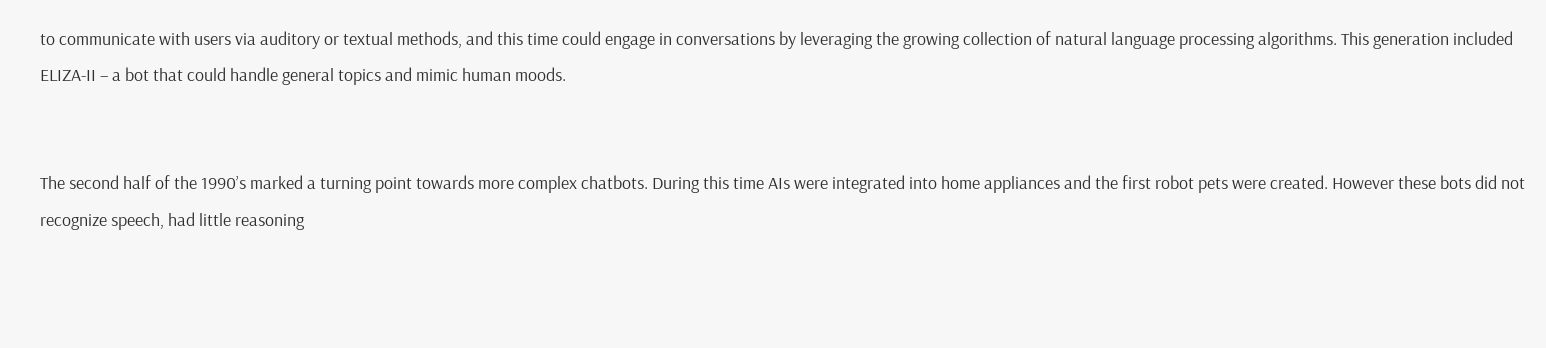to communicate with users via auditory or textual methods, and this time could engage in conversations by leveraging the growing collection of natural language processing algorithms. This generation included ELIZA-II – a bot that could handle general topics and mimic human moods.


The second half of the 1990’s marked a turning point towards more complex chatbots. During this time AIs were integrated into home appliances and the first robot pets were created. However these bots did not recognize speech, had little reasoning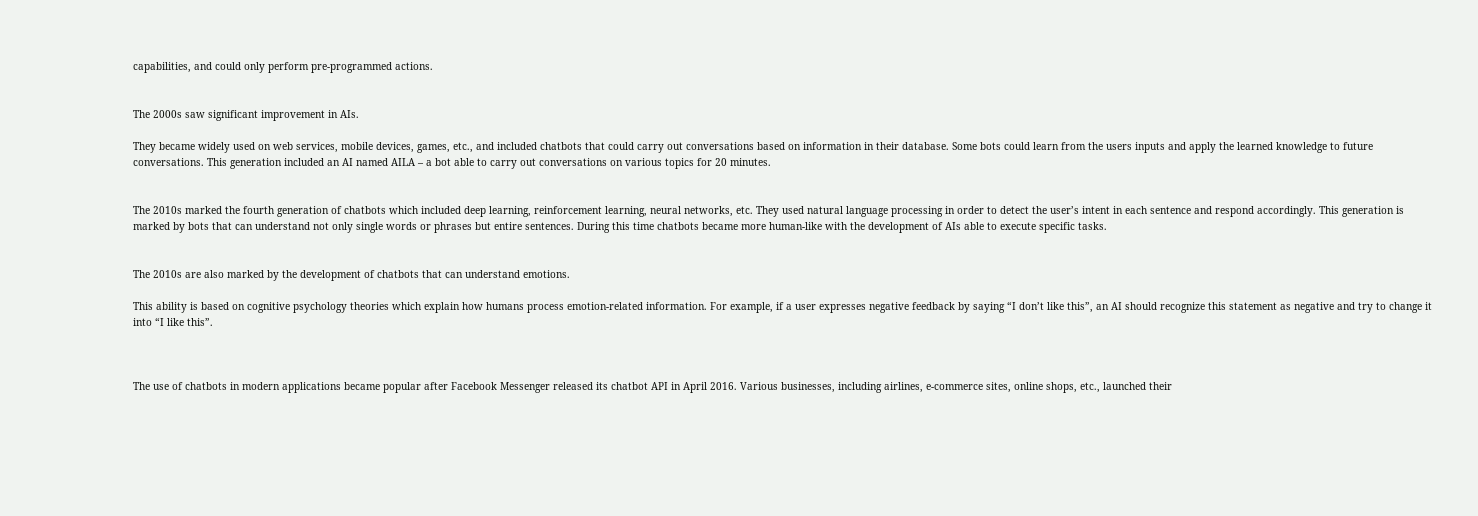capabilities, and could only perform pre-programmed actions.


The 2000s saw significant improvement in AIs.

They became widely used on web services, mobile devices, games, etc., and included chatbots that could carry out conversations based on information in their database. Some bots could learn from the users inputs and apply the learned knowledge to future conversations. This generation included an AI named AILA – a bot able to carry out conversations on various topics for 20 minutes.


The 2010s marked the fourth generation of chatbots which included deep learning, reinforcement learning, neural networks, etc. They used natural language processing in order to detect the user’s intent in each sentence and respond accordingly. This generation is marked by bots that can understand not only single words or phrases but entire sentences. During this time chatbots became more human-like with the development of AIs able to execute specific tasks.


The 2010s are also marked by the development of chatbots that can understand emotions.

This ability is based on cognitive psychology theories which explain how humans process emotion-related information. For example, if a user expresses negative feedback by saying “I don’t like this”, an AI should recognize this statement as negative and try to change it into “I like this”.



The use of chatbots in modern applications became popular after Facebook Messenger released its chatbot API in April 2016. Various businesses, including airlines, e-commerce sites, online shops, etc., launched their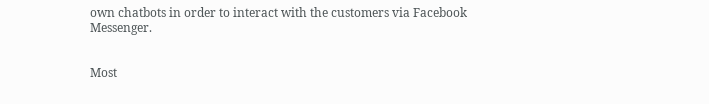own chatbots in order to interact with the customers via Facebook Messenger.


Most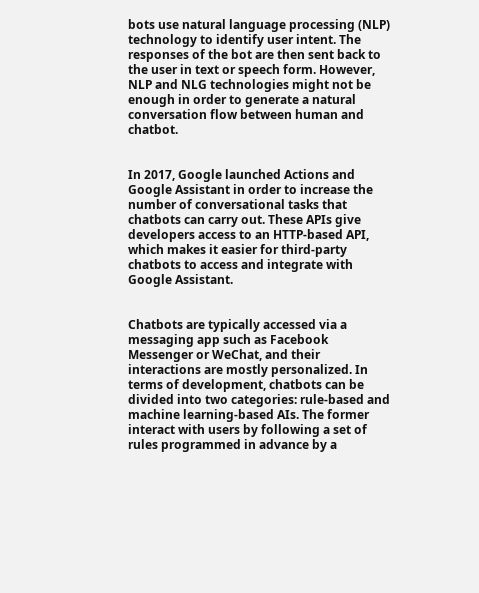bots use natural language processing (NLP) technology to identify user intent. The responses of the bot are then sent back to the user in text or speech form. However, NLP and NLG technologies might not be enough in order to generate a natural conversation flow between human and chatbot.


In 2017, Google launched Actions and Google Assistant in order to increase the number of conversational tasks that chatbots can carry out. These APIs give developers access to an HTTP-based API, which makes it easier for third-party chatbots to access and integrate with Google Assistant.


Chatbots are typically accessed via a messaging app such as Facebook Messenger or WeChat, and their interactions are mostly personalized. In terms of development, chatbots can be divided into two categories: rule-based and machine learning-based AIs. The former interact with users by following a set of rules programmed in advance by a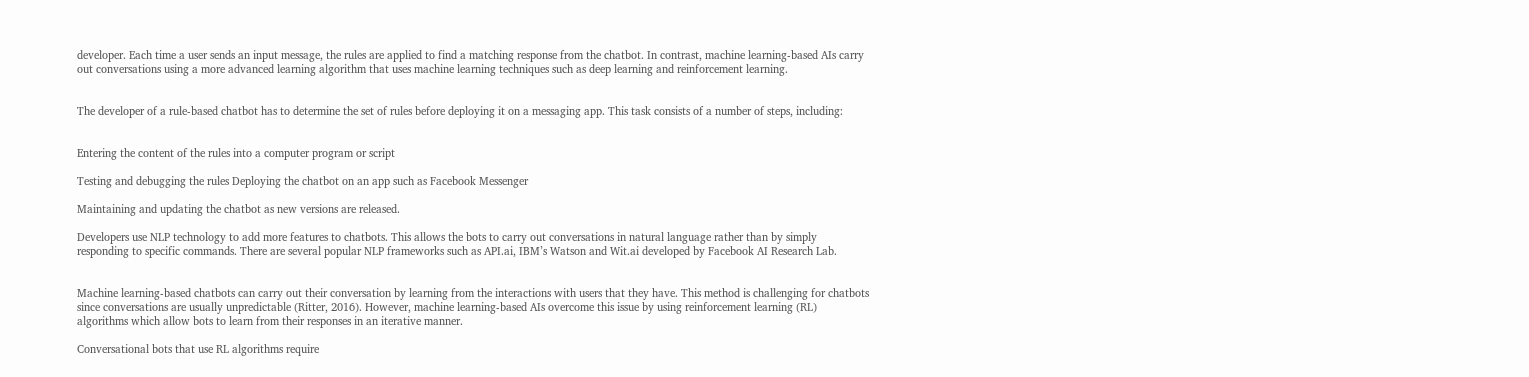developer. Each time a user sends an input message, the rules are applied to find a matching response from the chatbot. In contrast, machine learning-based AIs carry out conversations using a more advanced learning algorithm that uses machine learning techniques such as deep learning and reinforcement learning.


The developer of a rule-based chatbot has to determine the set of rules before deploying it on a messaging app. This task consists of a number of steps, including:


Entering the content of the rules into a computer program or script

Testing and debugging the rules Deploying the chatbot on an app such as Facebook Messenger

Maintaining and updating the chatbot as new versions are released.

Developers use NLP technology to add more features to chatbots. This allows the bots to carry out conversations in natural language rather than by simply responding to specific commands. There are several popular NLP frameworks such as API.ai, IBM’s Watson and Wit.ai developed by Facebook AI Research Lab.


Machine learning-based chatbots can carry out their conversation by learning from the interactions with users that they have. This method is challenging for chatbots since conversations are usually unpredictable (Ritter, 2016). However, machine learning-based AIs overcome this issue by using reinforcement learning (RL) algorithms which allow bots to learn from their responses in an iterative manner.

Conversational bots that use RL algorithms require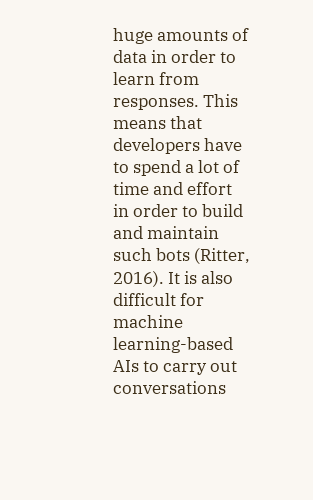huge amounts of data in order to learn from responses. This means that developers have to spend a lot of time and effort in order to build and maintain such bots (Ritter, 2016). It is also difficult for machine learning-based AIs to carry out conversations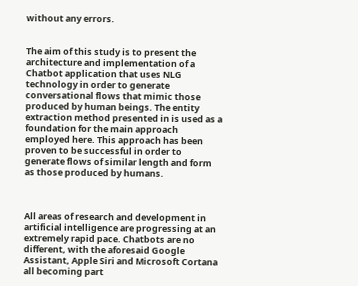without any errors.


The aim of this study is to present the architecture and implementation of a Chatbot application that uses NLG technology in order to generate conversational flows that mimic those produced by human beings. The entity extraction method presented in is used as a foundation for the main approach employed here. This approach has been proven to be successful in order to generate flows of similar length and form as those produced by humans.



All areas of research and development in artificial intelligence are progressing at an extremely rapid pace. Chatbots are no different, with the aforesaid Google Assistant, Apple Siri and Microsoft Cortana all becoming part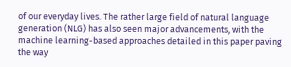of our everyday lives. The rather large field of natural language generation (NLG) has also seen major advancements, with the machine learning-based approaches detailed in this paper paving the way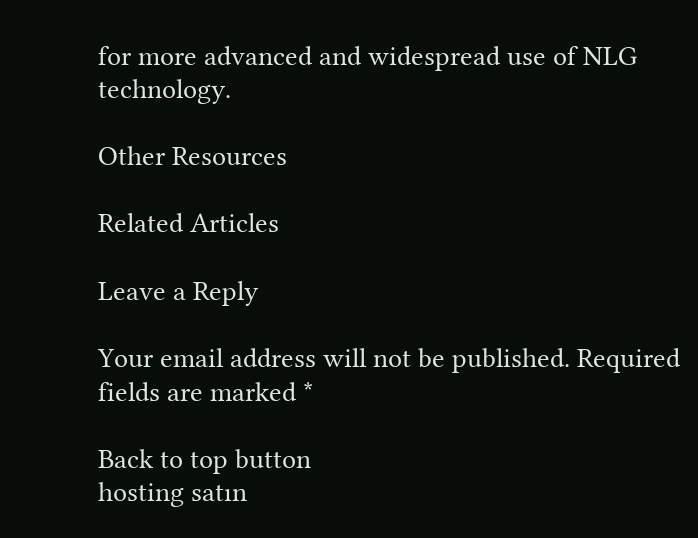for more advanced and widespread use of NLG technology.

Other Resources

Related Articles

Leave a Reply

Your email address will not be published. Required fields are marked *

Back to top button
hosting satın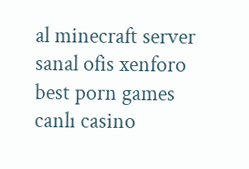al minecraft server sanal ofis xenforo
best porn games
canlı casino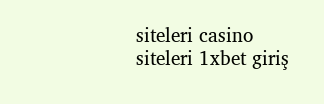siteleri casino siteleri 1xbet giriş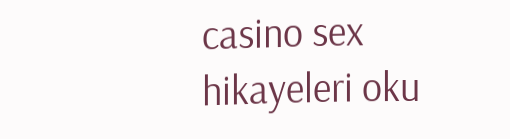casino sex hikayeleri oku